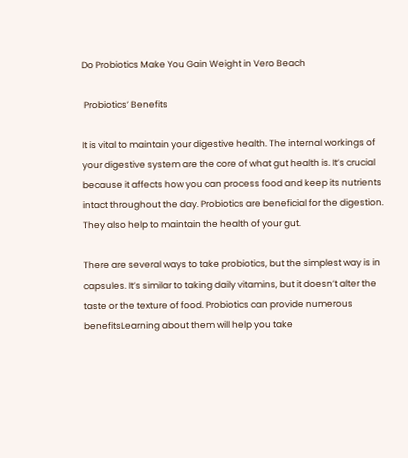Do Probiotics Make You Gain Weight in Vero Beach

 Probiotics’ Benefits

It is vital to maintain your digestive health. The internal workings of your digestive system are the core of what gut health is. It’s crucial because it affects how you can process food and keep its nutrients intact throughout the day. Probiotics are beneficial for the digestion. They also help to maintain the health of your gut.

There are several ways to take probiotics, but the simplest way is in capsules. It’s similar to taking daily vitamins, but it doesn’t alter the taste or the texture of food. Probiotics can provide numerous benefitsLearning about them will help you take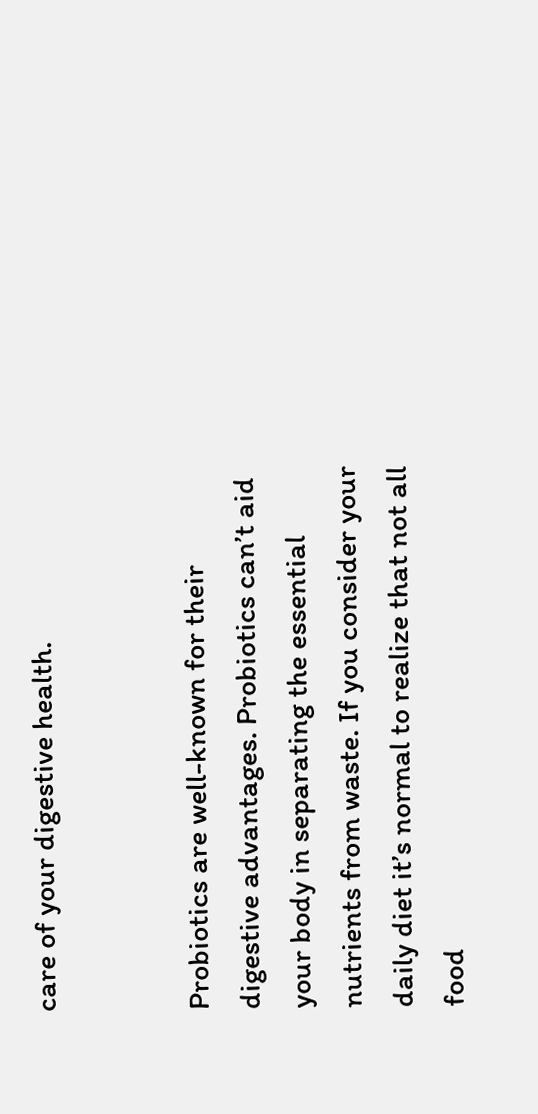care of your digestive health.


Probiotics are well-known for their digestive advantages. Probiotics can’t aid your body in separating the essential nutrients from waste. If you consider your daily diet it’s normal to realize that not all food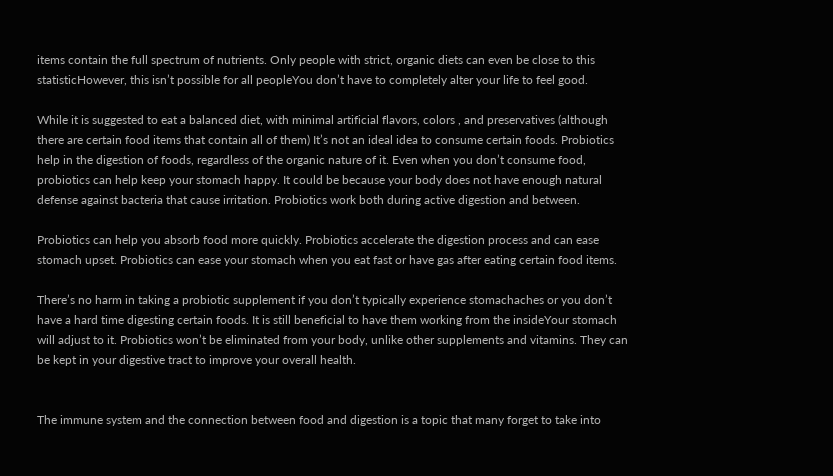items contain the full spectrum of nutrients. Only people with strict, organic diets can even be close to this statisticHowever, this isn’t possible for all peopleYou don’t have to completely alter your life to feel good.

While it is suggested to eat a balanced diet, with minimal artificial flavors, colors , and preservatives (although there are certain food items that contain all of them) It’s not an ideal idea to consume certain foods. Probiotics help in the digestion of foods, regardless of the organic nature of it. Even when you don’t consume food, probiotics can help keep your stomach happy. It could be because your body does not have enough natural defense against bacteria that cause irritation. Probiotics work both during active digestion and between.

Probiotics can help you absorb food more quickly. Probiotics accelerate the digestion process and can ease stomach upset. Probiotics can ease your stomach when you eat fast or have gas after eating certain food items.

There’s no harm in taking a probiotic supplement if you don’t typically experience stomachaches or you don’t have a hard time digesting certain foods. It is still beneficial to have them working from the insideYour stomach will adjust to it. Probiotics won’t be eliminated from your body, unlike other supplements and vitamins. They can be kept in your digestive tract to improve your overall health.


The immune system and the connection between food and digestion is a topic that many forget to take into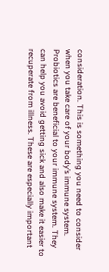consideration. This is something you need to consider when you take care of your body’s immune system. Probiotics are beneficial to your immune system. They can help you avoid getting sick and also make it easier to recuperate from illness. These are especially important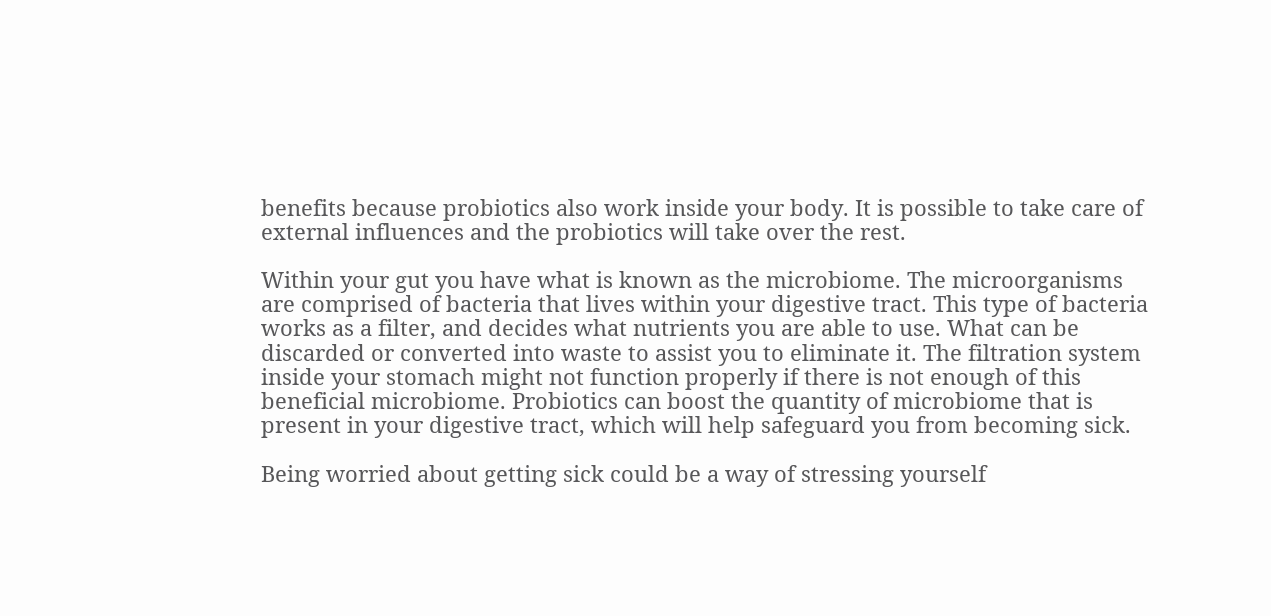benefits because probiotics also work inside your body. It is possible to take care of external influences and the probiotics will take over the rest.

Within your gut you have what is known as the microbiome. The microorganisms are comprised of bacteria that lives within your digestive tract. This type of bacteria works as a filter, and decides what nutrients you are able to use. What can be discarded or converted into waste to assist you to eliminate it. The filtration system inside your stomach might not function properly if there is not enough of this beneficial microbiome. Probiotics can boost the quantity of microbiome that is present in your digestive tract, which will help safeguard you from becoming sick.

Being worried about getting sick could be a way of stressing yourself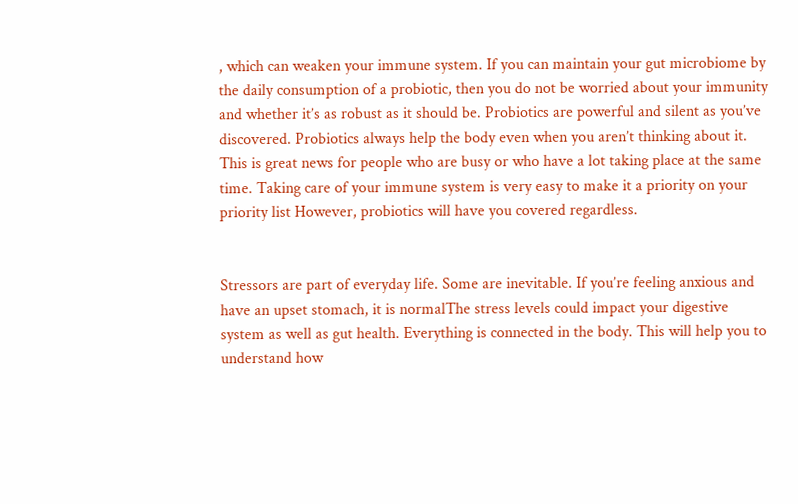, which can weaken your immune system. If you can maintain your gut microbiome by the daily consumption of a probiotic, then you do not be worried about your immunity and whether it’s as robust as it should be. Probiotics are powerful and silent as you’ve discovered. Probiotics always help the body even when you aren’t thinking about it. This is great news for people who are busy or who have a lot taking place at the same time. Taking care of your immune system is very easy to make it a priority on your priority list However, probiotics will have you covered regardless.


Stressors are part of everyday life. Some are inevitable. If you’re feeling anxious and have an upset stomach, it is normalThe stress levels could impact your digestive system as well as gut health. Everything is connected in the body. This will help you to understand how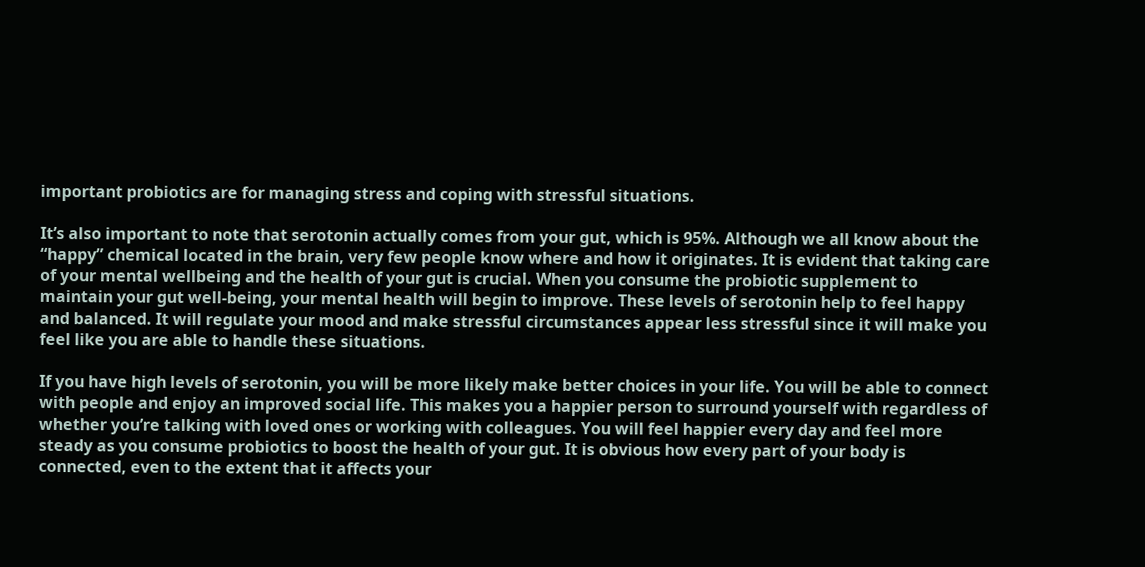important probiotics are for managing stress and coping with stressful situations.

It’s also important to note that serotonin actually comes from your gut, which is 95%. Although we all know about the “happy” chemical located in the brain, very few people know where and how it originates. It is evident that taking care of your mental wellbeing and the health of your gut is crucial. When you consume the probiotic supplement to maintain your gut well-being, your mental health will begin to improve. These levels of serotonin help to feel happy and balanced. It will regulate your mood and make stressful circumstances appear less stressful since it will make you feel like you are able to handle these situations.

If you have high levels of serotonin, you will be more likely make better choices in your life. You will be able to connect with people and enjoy an improved social life. This makes you a happier person to surround yourself with regardless of whether you’re talking with loved ones or working with colleagues. You will feel happier every day and feel more steady as you consume probiotics to boost the health of your gut. It is obvious how every part of your body is connected, even to the extent that it affects your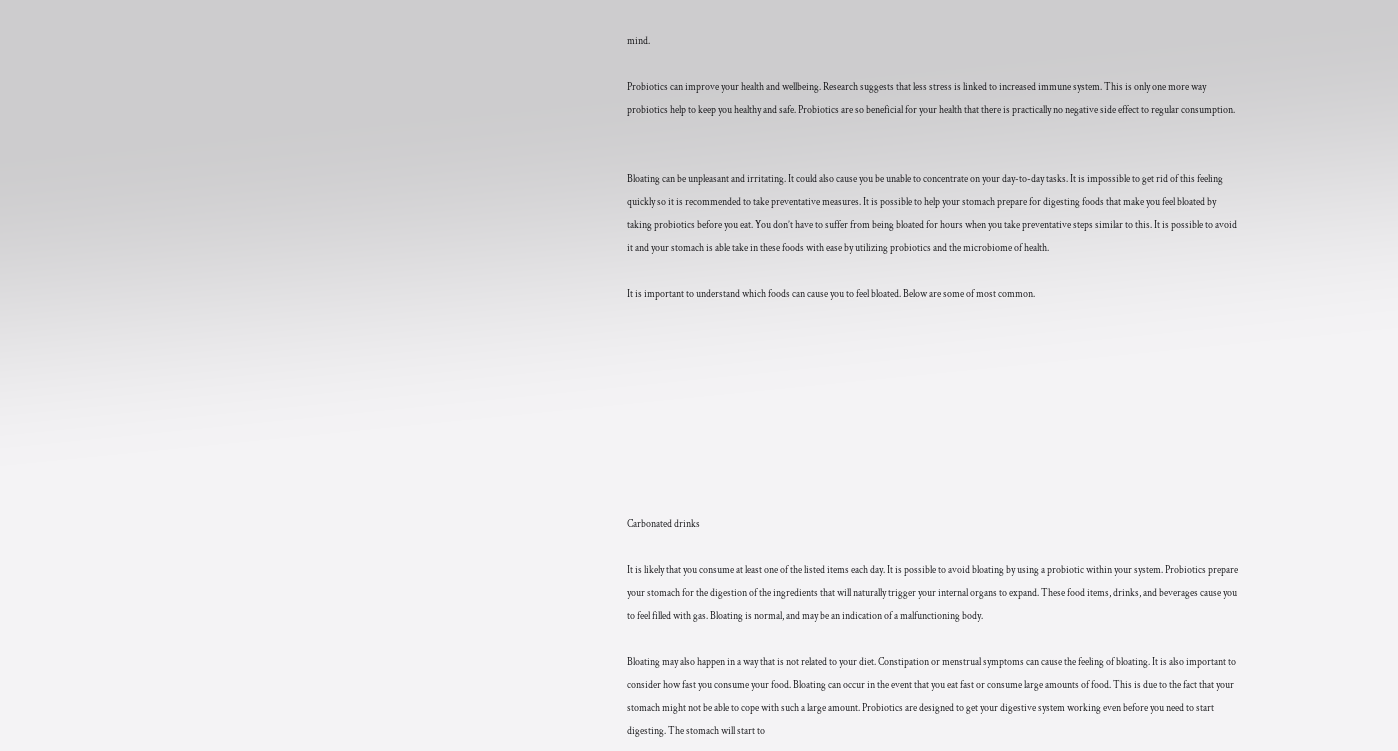mind.

Probiotics can improve your health and wellbeing. Research suggests that less stress is linked to increased immune system. This is only one more way probiotics help to keep you healthy and safe. Probiotics are so beneficial for your health that there is practically no negative side effect to regular consumption.


Bloating can be unpleasant and irritating. It could also cause you be unable to concentrate on your day-to-day tasks. It is impossible to get rid of this feeling quickly so it is recommended to take preventative measures. It is possible to help your stomach prepare for digesting foods that make you feel bloated by taking probiotics before you eat. You don’t have to suffer from being bloated for hours when you take preventative steps similar to this. It is possible to avoid it and your stomach is able take in these foods with ease by utilizing probiotics and the microbiome of health.

It is important to understand which foods can cause you to feel bloated. Below are some of most common.









Carbonated drinks

It is likely that you consume at least one of the listed items each day. It is possible to avoid bloating by using a probiotic within your system. Probiotics prepare your stomach for the digestion of the ingredients that will naturally trigger your internal organs to expand. These food items, drinks, and beverages cause you to feel filled with gas. Bloating is normal, and may be an indication of a malfunctioning body.

Bloating may also happen in a way that is not related to your diet. Constipation or menstrual symptoms can cause the feeling of bloating. It is also important to consider how fast you consume your food. Bloating can occur in the event that you eat fast or consume large amounts of food. This is due to the fact that your stomach might not be able to cope with such a large amount. Probiotics are designed to get your digestive system working even before you need to start digesting. The stomach will start to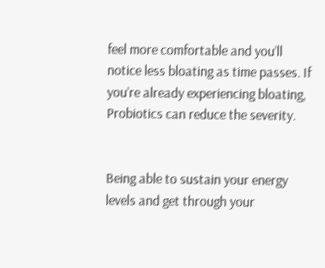feel more comfortable and you’ll notice less bloating as time passes. If you’re already experiencing bloating, Probiotics can reduce the severity.


Being able to sustain your energy levels and get through your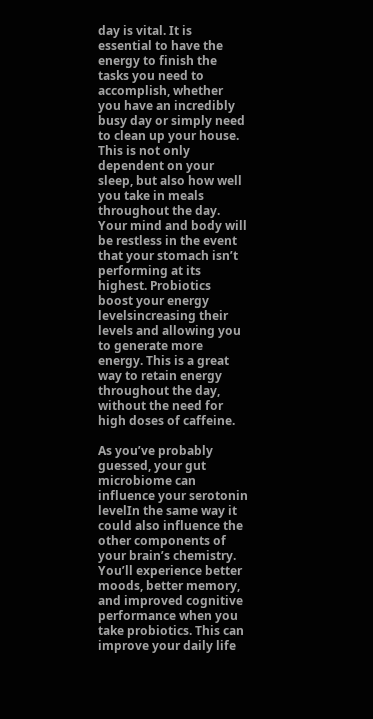day is vital. It is essential to have the energy to finish the tasks you need to accomplish, whether you have an incredibly busy day or simply need to clean up your house. This is not only dependent on your sleep, but also how well you take in meals throughout the day. Your mind and body will be restless in the event that your stomach isn’t performing at its highest. Probiotics boost your energy levelsincreasing their levels and allowing you to generate more energy. This is a great way to retain energy throughout the day, without the need for high doses of caffeine.

As you’ve probably guessed, your gut microbiome can influence your serotonin levelIn the same way it could also influence the other components of your brain’s chemistry. You’ll experience better moods, better memory, and improved cognitive performance when you take probiotics. This can improve your daily life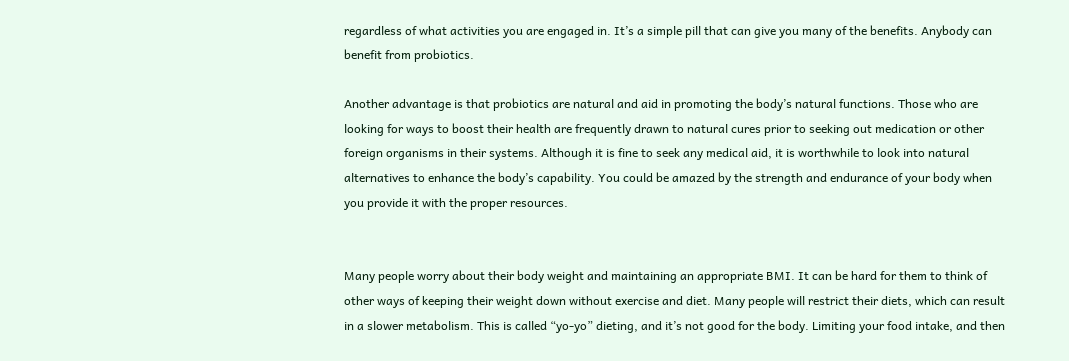regardless of what activities you are engaged in. It’s a simple pill that can give you many of the benefits. Anybody can benefit from probiotics.

Another advantage is that probiotics are natural and aid in promoting the body’s natural functions. Those who are looking for ways to boost their health are frequently drawn to natural cures prior to seeking out medication or other foreign organisms in their systems. Although it is fine to seek any medical aid, it is worthwhile to look into natural alternatives to enhance the body’s capability. You could be amazed by the strength and endurance of your body when you provide it with the proper resources.


Many people worry about their body weight and maintaining an appropriate BMI. It can be hard for them to think of other ways of keeping their weight down without exercise and diet. Many people will restrict their diets, which can result in a slower metabolism. This is called “yo-yo” dieting, and it’s not good for the body. Limiting your food intake, and then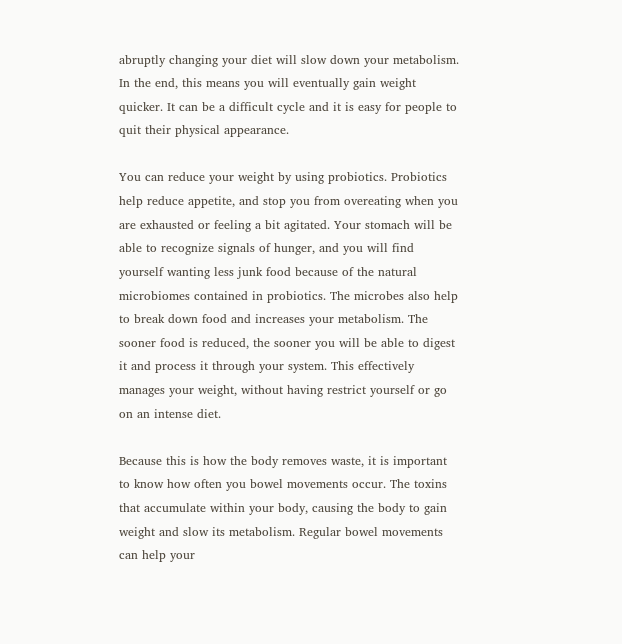abruptly changing your diet will slow down your metabolism. In the end, this means you will eventually gain weight quicker. It can be a difficult cycle and it is easy for people to quit their physical appearance.

You can reduce your weight by using probiotics. Probiotics help reduce appetite, and stop you from overeating when you are exhausted or feeling a bit agitated. Your stomach will be able to recognize signals of hunger, and you will find yourself wanting less junk food because of the natural microbiomes contained in probiotics. The microbes also help to break down food and increases your metabolism. The sooner food is reduced, the sooner you will be able to digest it and process it through your system. This effectively manages your weight, without having restrict yourself or go on an intense diet.

Because this is how the body removes waste, it is important to know how often you bowel movements occur. The toxins that accumulate within your body, causing the body to gain weight and slow its metabolism. Regular bowel movements can help your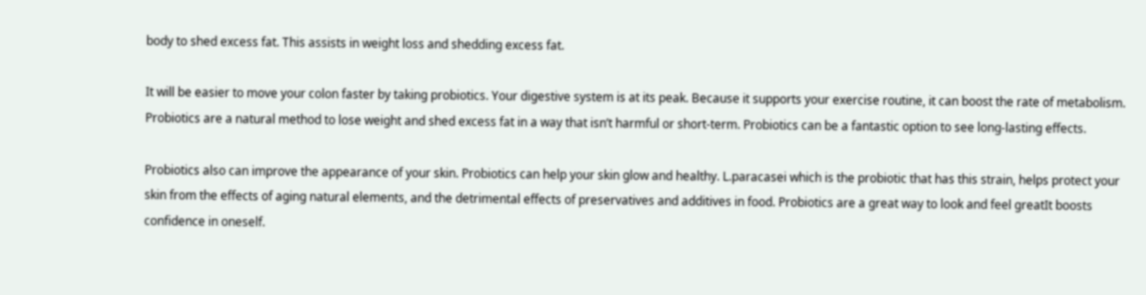body to shed excess fat. This assists in weight loss and shedding excess fat.

It will be easier to move your colon faster by taking probiotics. Your digestive system is at its peak. Because it supports your exercise routine, it can boost the rate of metabolism. Probiotics are a natural method to lose weight and shed excess fat in a way that isn’t harmful or short-term. Probiotics can be a fantastic option to see long-lasting effects.

Probiotics also can improve the appearance of your skin. Probiotics can help your skin glow and healthy. L.paracasei which is the probiotic that has this strain, helps protect your skin from the effects of aging natural elements, and the detrimental effects of preservatives and additives in food. Probiotics are a great way to look and feel greatIt boosts confidence in oneself.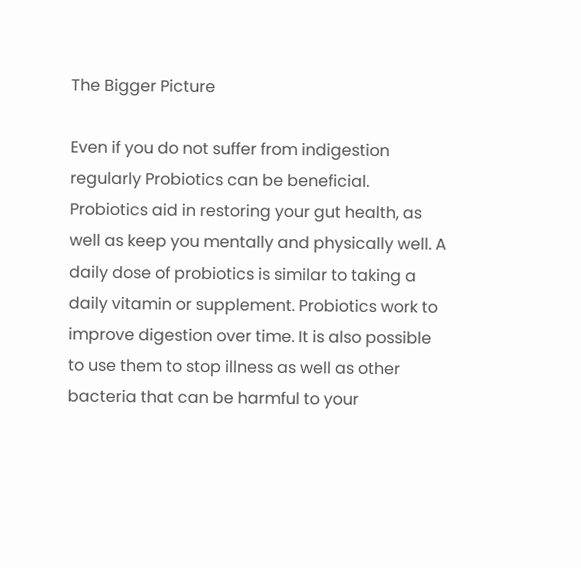The Bigger Picture

Even if you do not suffer from indigestion regularly Probiotics can be beneficial. Probiotics aid in restoring your gut health, as well as keep you mentally and physically well. A daily dose of probiotics is similar to taking a daily vitamin or supplement. Probiotics work to improve digestion over time. It is also possible to use them to stop illness as well as other bacteria that can be harmful to your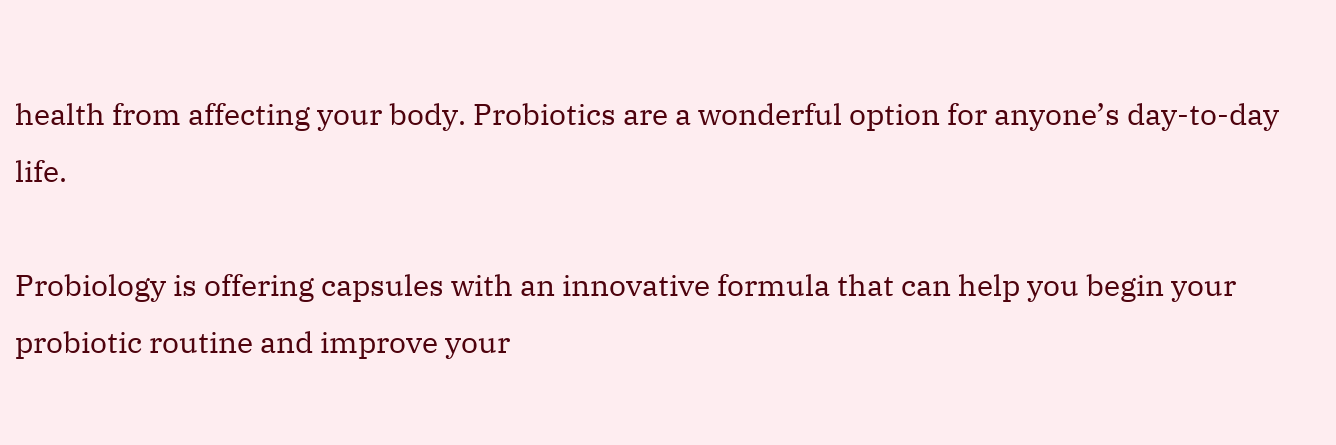health from affecting your body. Probiotics are a wonderful option for anyone’s day-to-day life.

Probiology is offering capsules with an innovative formula that can help you begin your probiotic routine and improve your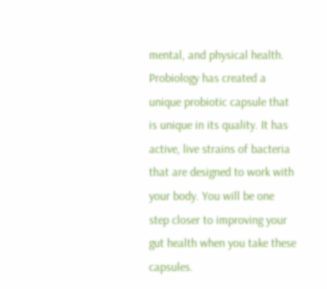mental, and physical health. Probiology has created a unique probiotic capsule that is unique in its quality. It has active, live strains of bacteria that are designed to work with your body. You will be one step closer to improving your gut health when you take these capsules.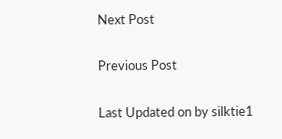Next Post

Previous Post

Last Updated on by silktie1